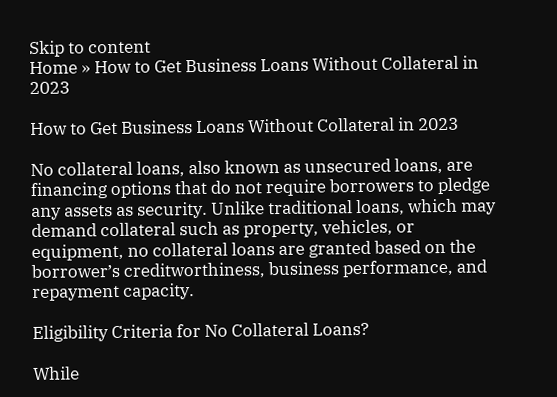Skip to content
Home » How to Get Business Loans Without Collateral in 2023

How to Get Business Loans Without Collateral in 2023

No collateral loans, also known as unsecured loans, are financing options that do not require borrowers to pledge any assets as security. Unlike traditional loans, which may demand collateral such as property, vehicles, or equipment, no collateral loans are granted based on the borrower’s creditworthiness, business performance, and repayment capacity.

Eligibility Criteria for No Collateral Loans?

While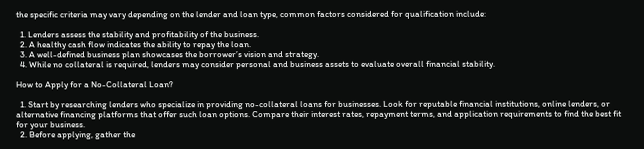the specific criteria may vary depending on the lender and loan type, common factors considered for qualification include:

  1. Lenders assess the stability and profitability of the business.
  2. A healthy cash flow indicates the ability to repay the loan.
  3. A well-defined business plan showcases the borrower’s vision and strategy.
  4. While no collateral is required, lenders may consider personal and business assets to evaluate overall financial stability.

How to Apply for a No-Collateral Loan?

  1. Start by researching lenders who specialize in providing no-collateral loans for businesses. Look for reputable financial institutions, online lenders, or alternative financing platforms that offer such loan options. Compare their interest rates, repayment terms, and application requirements to find the best fit for your business.
  2. Before applying, gather the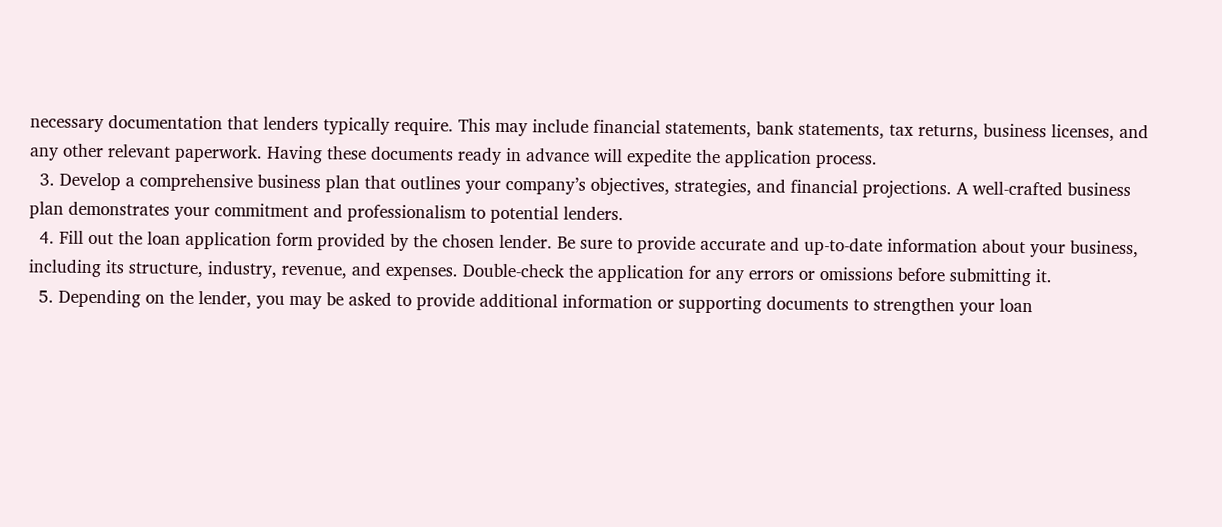necessary documentation that lenders typically require. This may include financial statements, bank statements, tax returns, business licenses, and any other relevant paperwork. Having these documents ready in advance will expedite the application process.
  3. Develop a comprehensive business plan that outlines your company’s objectives, strategies, and financial projections. A well-crafted business plan demonstrates your commitment and professionalism to potential lenders.
  4. Fill out the loan application form provided by the chosen lender. Be sure to provide accurate and up-to-date information about your business, including its structure, industry, revenue, and expenses. Double-check the application for any errors or omissions before submitting it.
  5. Depending on the lender, you may be asked to provide additional information or supporting documents to strengthen your loan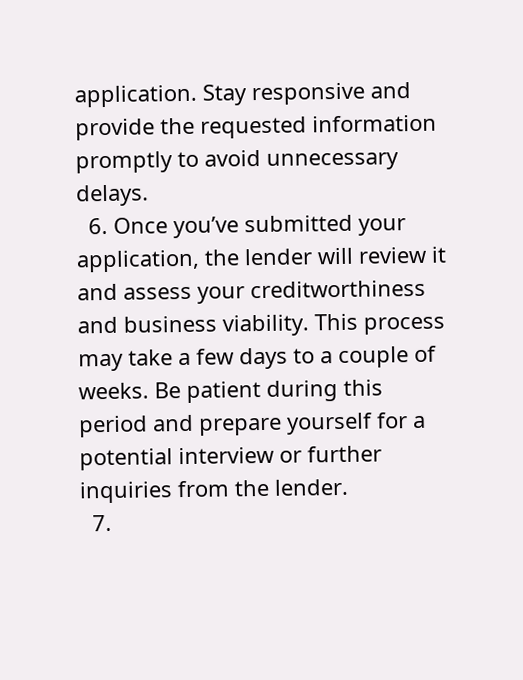application. Stay responsive and provide the requested information promptly to avoid unnecessary delays.
  6. Once you’ve submitted your application, the lender will review it and assess your creditworthiness and business viability. This process may take a few days to a couple of weeks. Be patient during this period and prepare yourself for a potential interview or further inquiries from the lender.
  7.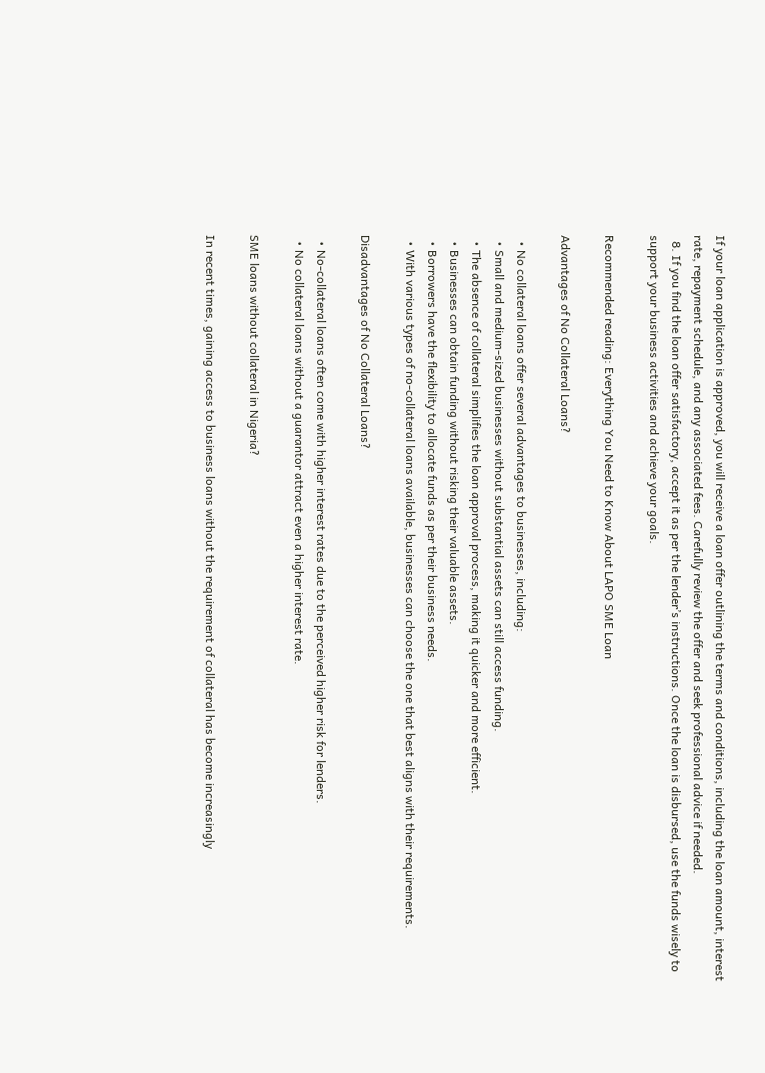If your loan application is approved, you will receive a loan offer outlining the terms and conditions, including the loan amount, interest rate, repayment schedule, and any associated fees. Carefully review the offer and seek professional advice if needed.
  8. If you find the loan offer satisfactory, accept it as per the lender’s instructions. Once the loan is disbursed, use the funds wisely to support your business activities and achieve your goals.

Recommended reading: Everything You Need to Know About LAPO SME Loan

Advantages of No Collateral Loans?

  • No collateral loans offer several advantages to businesses, including:
  • Small and medium-sized businesses without substantial assets can still access funding.
  • The absence of collateral simplifies the loan approval process, making it quicker and more efficient.
  • Businesses can obtain funding without risking their valuable assets.
  • Borrowers have the flexibility to allocate funds as per their business needs.
  • With various types of no-collateral loans available, businesses can choose the one that best aligns with their requirements.

Disadvantages of No Collateral Loans?

  • No-collateral loans often come with higher interest rates due to the perceived higher risk for lenders.
  • No collateral loans without a guarantor attract even a higher interest rate.

SME loans without collateral in Nigeria?

In recent times, gaining access to business loans without the requirement of collateral has become increasingly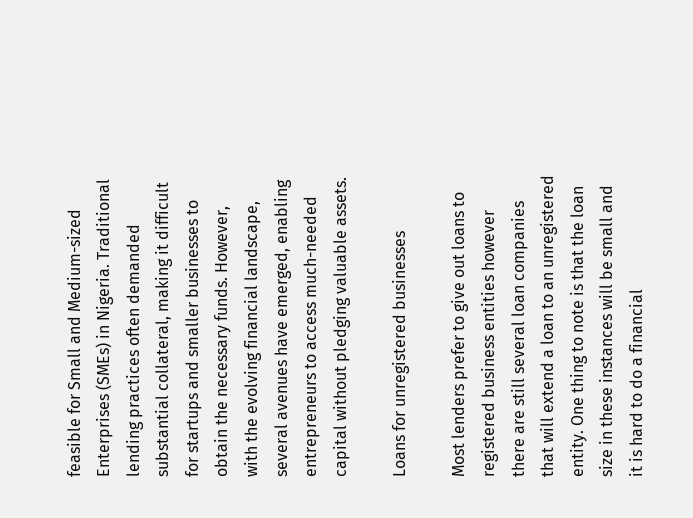feasible for Small and Medium-sized Enterprises (SMEs) in Nigeria. Traditional lending practices often demanded substantial collateral, making it difficult for startups and smaller businesses to obtain the necessary funds. However, with the evolving financial landscape, several avenues have emerged, enabling entrepreneurs to access much-needed capital without pledging valuable assets.

Loans for unregistered businesses

Most lenders prefer to give out loans to registered business entities however there are still several loan companies that will extend a loan to an unregistered entity. One thing to note is that the loan size in these instances will be small and it is hard to do a financial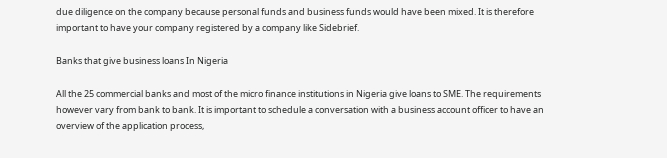due diligence on the company because personal funds and business funds would have been mixed. It is therefore important to have your company registered by a company like Sidebrief.

Banks that give business loans In Nigeria

All the 25 commercial banks and most of the micro finance institutions in Nigeria give loans to SME. The requirements however vary from bank to bank. It is important to schedule a conversation with a business account officer to have an overview of the application process,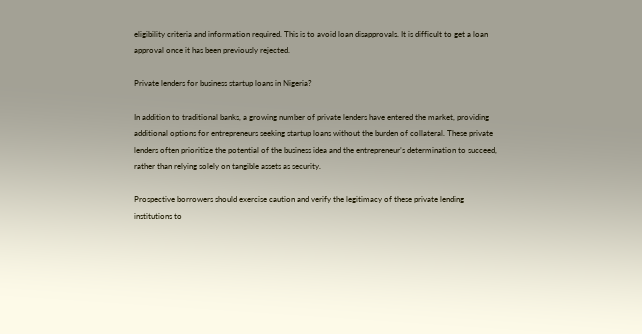eligibility criteria and information required. This is to avoid loan disapprovals. It is difficult to get a loan approval once it has been previously rejected.

Private lenders for business startup loans in Nigeria?

In addition to traditional banks, a growing number of private lenders have entered the market, providing additional options for entrepreneurs seeking startup loans without the burden of collateral. These private lenders often prioritize the potential of the business idea and the entrepreneur’s determination to succeed, rather than relying solely on tangible assets as security.

Prospective borrowers should exercise caution and verify the legitimacy of these private lending institutions to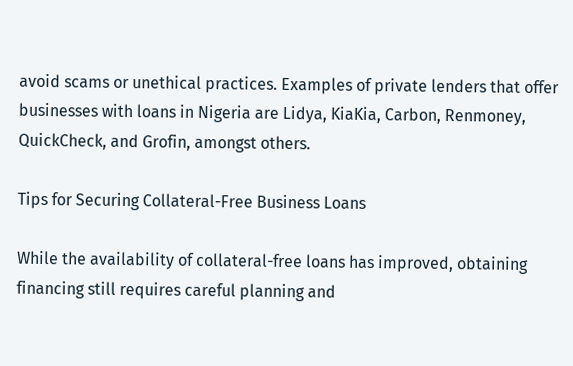avoid scams or unethical practices. Examples of private lenders that offer businesses with loans in Nigeria are Lidya, KiaKia, Carbon, Renmoney, QuickCheck, and Grofin, amongst others.

Tips for Securing Collateral-Free Business Loans

While the availability of collateral-free loans has improved, obtaining financing still requires careful planning and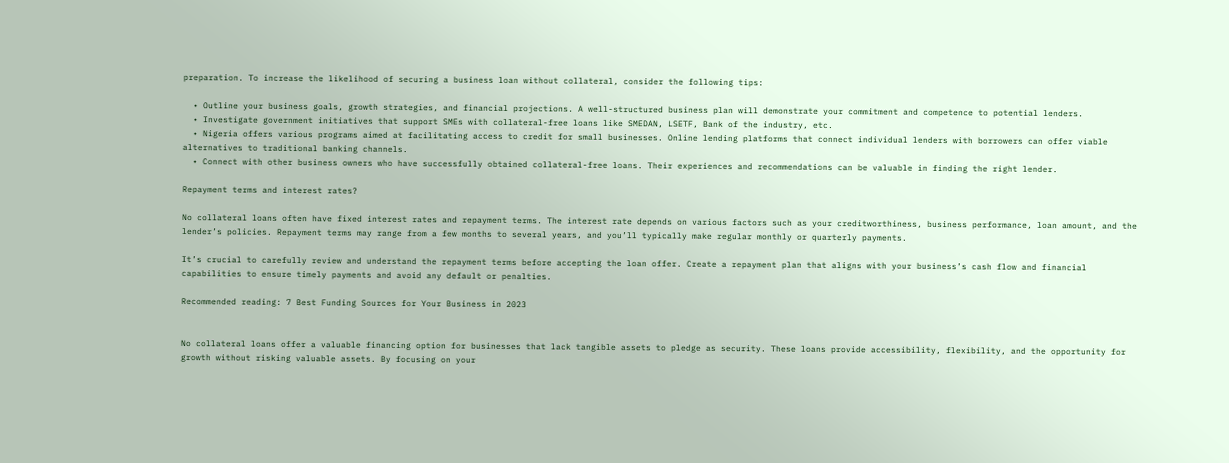preparation. To increase the likelihood of securing a business loan without collateral, consider the following tips:

  • Outline your business goals, growth strategies, and financial projections. A well-structured business plan will demonstrate your commitment and competence to potential lenders.
  • Investigate government initiatives that support SMEs with collateral-free loans like SMEDAN, LSETF, Bank of the industry, etc.
  • Nigeria offers various programs aimed at facilitating access to credit for small businesses. Online lending platforms that connect individual lenders with borrowers can offer viable alternatives to traditional banking channels.
  • Connect with other business owners who have successfully obtained collateral-free loans. Their experiences and recommendations can be valuable in finding the right lender.

Repayment terms and interest rates?

No collateral loans often have fixed interest rates and repayment terms. The interest rate depends on various factors such as your creditworthiness, business performance, loan amount, and the lender’s policies. Repayment terms may range from a few months to several years, and you’ll typically make regular monthly or quarterly payments.

It’s crucial to carefully review and understand the repayment terms before accepting the loan offer. Create a repayment plan that aligns with your business’s cash flow and financial capabilities to ensure timely payments and avoid any default or penalties.

Recommended reading: 7 Best Funding Sources for Your Business in 2023


No collateral loans offer a valuable financing option for businesses that lack tangible assets to pledge as security. These loans provide accessibility, flexibility, and the opportunity for growth without risking valuable assets. By focusing on your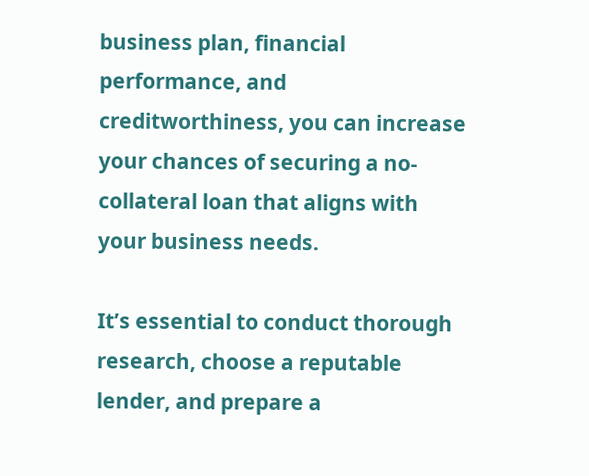business plan, financial performance, and creditworthiness, you can increase your chances of securing a no-collateral loan that aligns with your business needs.

It’s essential to conduct thorough research, choose a reputable lender, and prepare a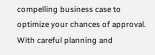compelling business case to optimize your chances of approval. With careful planning and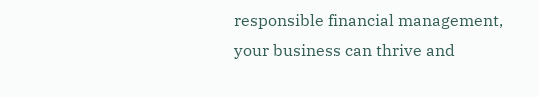responsible financial management, your business can thrive and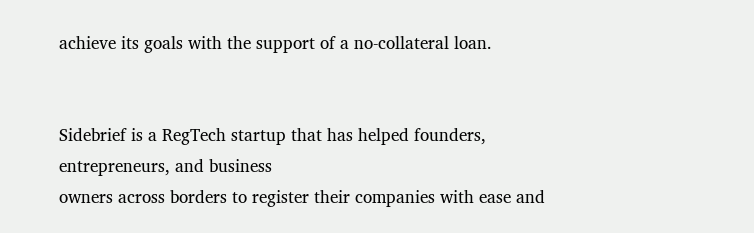achieve its goals with the support of a no-collateral loan.


Sidebrief is a RegTech startup that has helped founders, entrepreneurs, and business
owners across borders to register their companies with ease and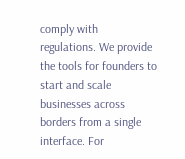comply with
regulations. We provide the tools for founders to start and scale businesses across
borders from a single interface. For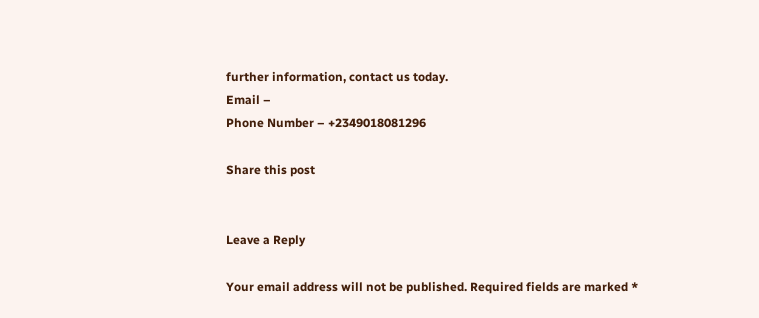further information, contact us today.
Email –
Phone Number – +2349018081296

Share this post


Leave a Reply

Your email address will not be published. Required fields are marked *